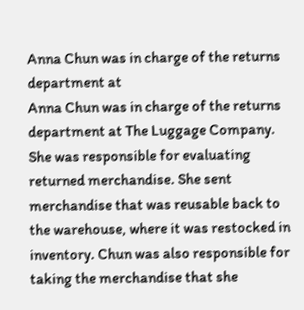Anna Chun was in charge of the returns department at
Anna Chun was in charge of the returns department at The Luggage Company. She was responsible for evaluating returned merchandise. She sent merchandise that was reusable back to the warehouse, where it was restocked in inventory. Chun was also responsible for taking the merchandise that she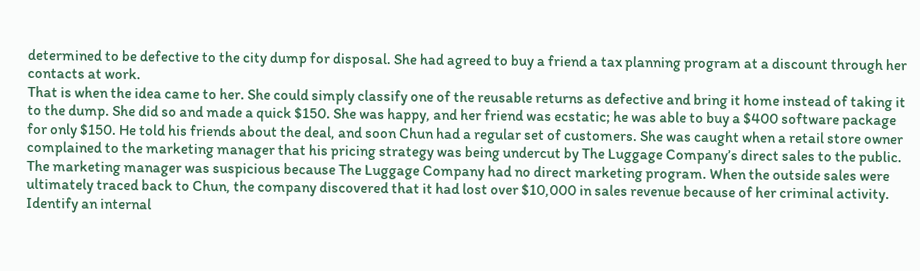determined to be defective to the city dump for disposal. She had agreed to buy a friend a tax planning program at a discount through her contacts at work.
That is when the idea came to her. She could simply classify one of the reusable returns as defective and bring it home instead of taking it to the dump. She did so and made a quick $150. She was happy, and her friend was ecstatic; he was able to buy a $400 software package for only $150. He told his friends about the deal, and soon Chun had a regular set of customers. She was caught when a retail store owner complained to the marketing manager that his pricing strategy was being undercut by The Luggage Company’s direct sales to the public. The marketing manager was suspicious because The Luggage Company had no direct marketing program. When the outside sales were ultimately traced back to Chun, the company discovered that it had lost over $10,000 in sales revenue because of her criminal activity.
Identify an internal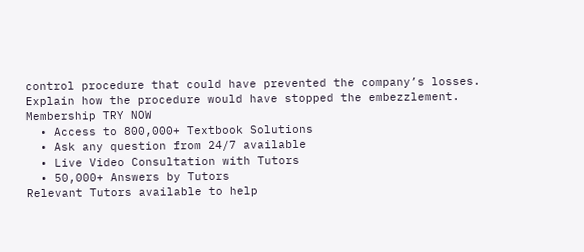control procedure that could have prevented the company’s losses. Explain how the procedure would have stopped the embezzlement.
Membership TRY NOW
  • Access to 800,000+ Textbook Solutions
  • Ask any question from 24/7 available
  • Live Video Consultation with Tutors
  • 50,000+ Answers by Tutors
Relevant Tutors available to help